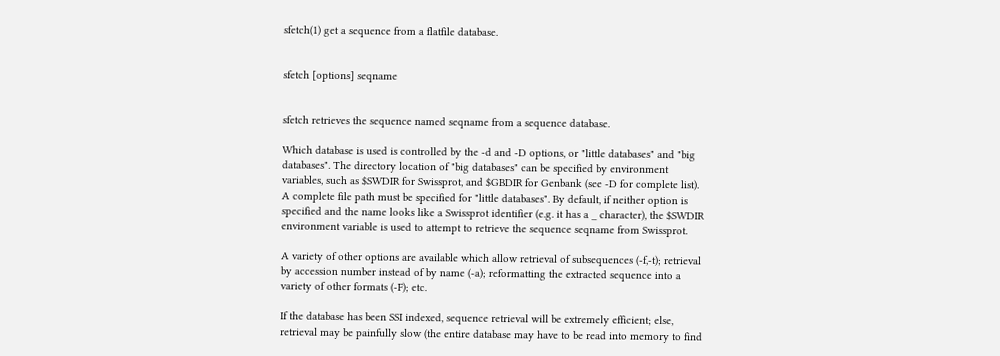sfetch(1) get a sequence from a flatfile database.


sfetch [options] seqname


sfetch retrieves the sequence named seqname from a sequence database.

Which database is used is controlled by the -d and -D options, or "little databases" and "big databases". The directory location of "big databases" can be specified by environment variables, such as $SWDIR for Swissprot, and $GBDIR for Genbank (see -D for complete list). A complete file path must be specified for "little databases". By default, if neither option is specified and the name looks like a Swissprot identifier (e.g. it has a _ character), the $SWDIR environment variable is used to attempt to retrieve the sequence seqname from Swissprot.

A variety of other options are available which allow retrieval of subsequences (-f,-t); retrieval by accession number instead of by name (-a); reformatting the extracted sequence into a variety of other formats (-F); etc.

If the database has been SSI indexed, sequence retrieval will be extremely efficient; else, retrieval may be painfully slow (the entire database may have to be read into memory to find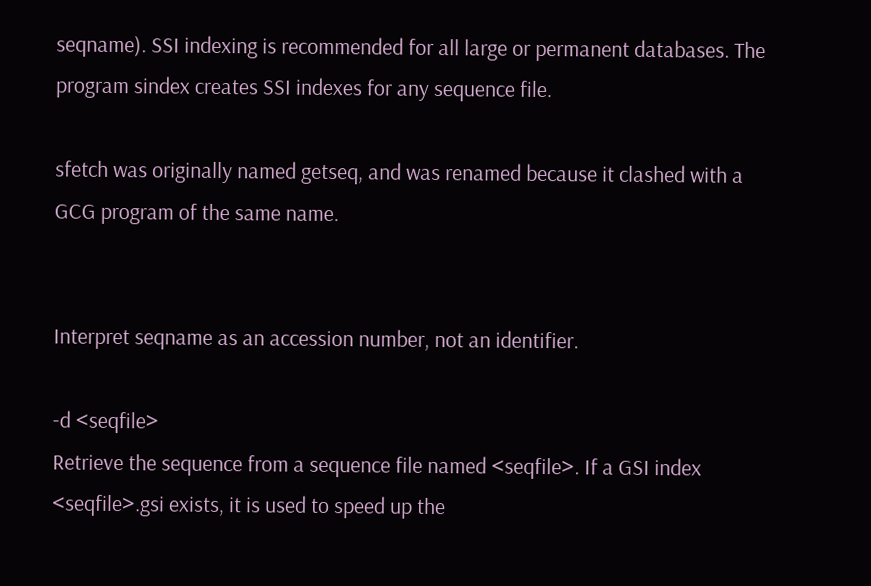seqname). SSI indexing is recommended for all large or permanent databases. The program sindex creates SSI indexes for any sequence file.

sfetch was originally named getseq, and was renamed because it clashed with a GCG program of the same name.


Interpret seqname as an accession number, not an identifier.

-d <seqfile>
Retrieve the sequence from a sequence file named <seqfile>. If a GSI index <seqfile>.gsi exists, it is used to speed up the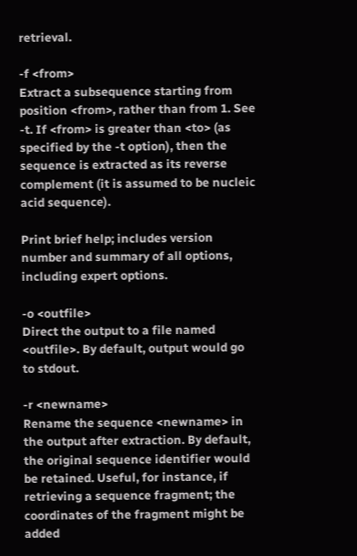retrieval.

-f <from>
Extract a subsequence starting from position <from>, rather than from 1. See -t. If <from> is greater than <to> (as specified by the -t option), then the sequence is extracted as its reverse complement (it is assumed to be nucleic acid sequence).

Print brief help; includes version number and summary of all options, including expert options.

-o <outfile>
Direct the output to a file named <outfile>. By default, output would go to stdout.

-r <newname>
Rename the sequence <newname> in the output after extraction. By default, the original sequence identifier would be retained. Useful, for instance, if retrieving a sequence fragment; the coordinates of the fragment might be added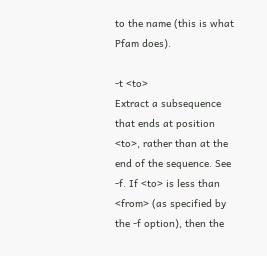to the name (this is what Pfam does).

-t <to>
Extract a subsequence that ends at position <to>, rather than at the end of the sequence. See -f. If <to> is less than <from> (as specified by the -f option), then the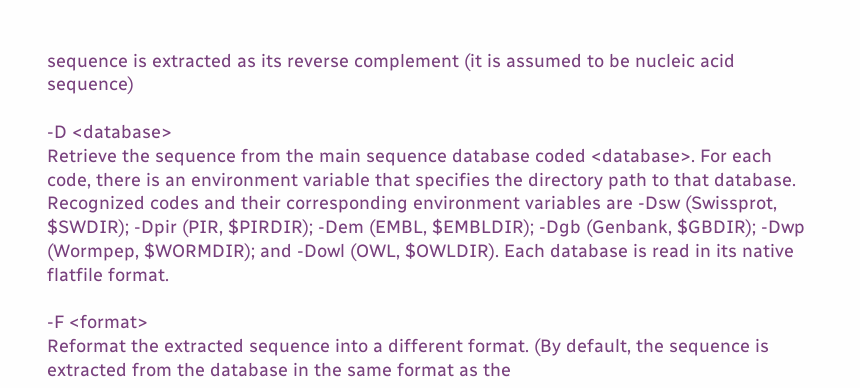sequence is extracted as its reverse complement (it is assumed to be nucleic acid sequence)

-D <database>
Retrieve the sequence from the main sequence database coded <database>. For each code, there is an environment variable that specifies the directory path to that database. Recognized codes and their corresponding environment variables are -Dsw (Swissprot, $SWDIR); -Dpir (PIR, $PIRDIR); -Dem (EMBL, $EMBLDIR); -Dgb (Genbank, $GBDIR); -Dwp (Wormpep, $WORMDIR); and -Dowl (OWL, $OWLDIR). Each database is read in its native flatfile format.

-F <format>
Reformat the extracted sequence into a different format. (By default, the sequence is extracted from the database in the same format as the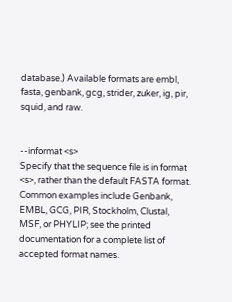database.) Available formats are embl, fasta, genbank, gcg, strider, zuker, ig, pir, squid, and raw.


--informat <s>
Specify that the sequence file is in format <s>, rather than the default FASTA format. Common examples include Genbank, EMBL, GCG, PIR, Stockholm, Clustal, MSF, or PHYLIP; see the printed documentation for a complete list of accepted format names.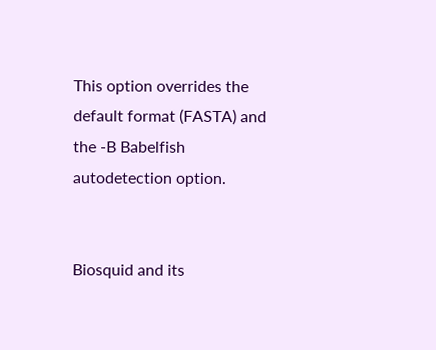This option overrides the default format (FASTA) and the -B Babelfish autodetection option.


Biosquid and its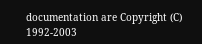documentation are Copyright (C) 1992-2003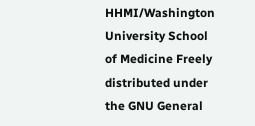HHMI/Washington University School of Medicine Freely distributed under the GNU General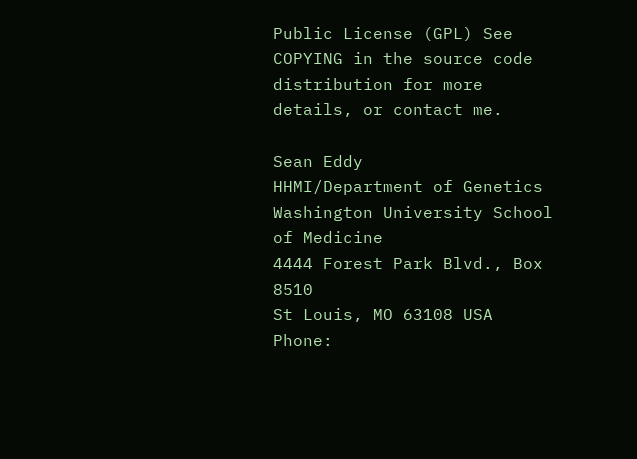Public License (GPL) See COPYING in the source code distribution for more details, or contact me.

Sean Eddy
HHMI/Department of Genetics
Washington University School of Medicine
4444 Forest Park Blvd., Box 8510
St Louis, MO 63108 USA
Phone: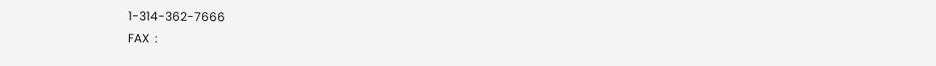1-314-362-7666
FAX  :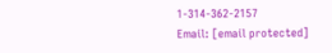1-314-362-2157
Email: [email protected]